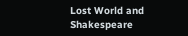Lost World and Shakespeare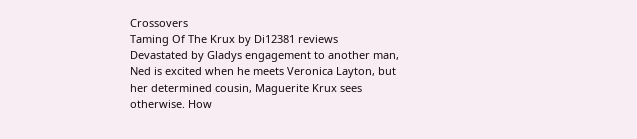Crossovers
Taming Of The Krux by Di12381 reviews
Devastated by Gladys engagement to another man, Ned is excited when he meets Veronica Layton, but her determined cousin, Maguerite Krux sees otherwise. How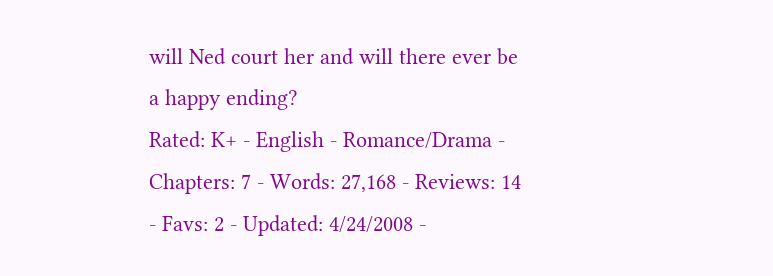will Ned court her and will there ever be a happy ending?
Rated: K+ - English - Romance/Drama - Chapters: 7 - Words: 27,168 - Reviews: 14 - Favs: 2 - Updated: 4/24/2008 -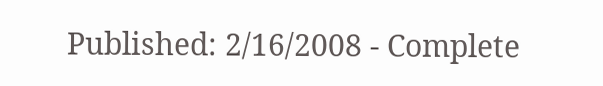Published: 2/16/2008 - Complete